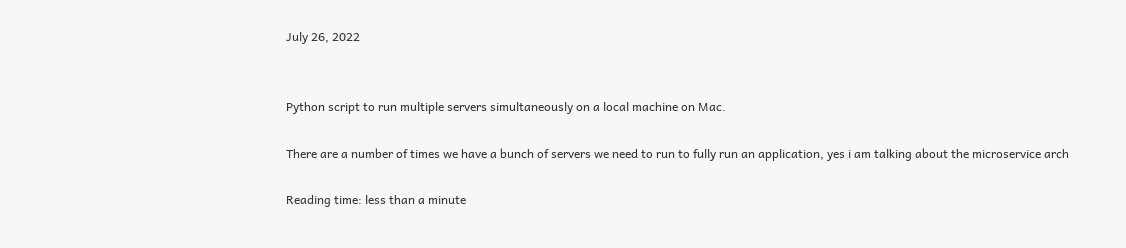July 26, 2022


Python script to run multiple servers simultaneously on a local machine on Mac.

There are a number of times we have a bunch of servers we need to run to fully run an application, yes i am talking about the microservice arch

Reading time: less than a minute